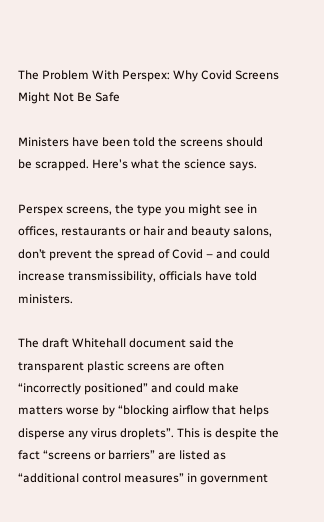The Problem With Perspex: Why Covid Screens Might Not Be Safe

Ministers have been told the screens should be scrapped. Here's what the science says.

Perspex screens, the type you might see in offices, restaurants or hair and beauty salons, don’t prevent the spread of Covid – and could increase transmissibility, officials have told ministers.

The draft Whitehall document said the transparent plastic screens are often “incorrectly positioned” and could make matters worse by “blocking airflow that helps disperse any virus droplets”. This is despite the fact “screens or barriers” are listed as “additional control measures” in government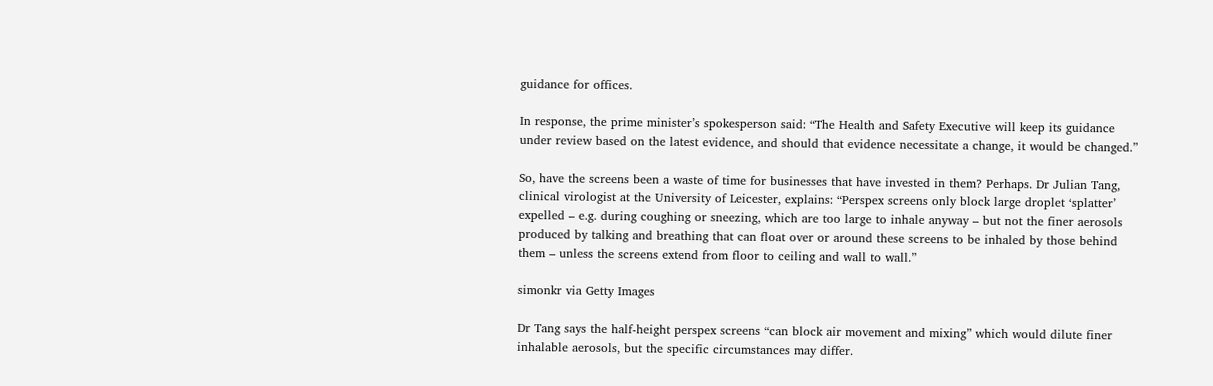guidance for offices.

In response, the prime minister’s spokesperson said: “The Health and Safety Executive will keep its guidance under review based on the latest evidence, and should that evidence necessitate a change, it would be changed.”

So, have the screens been a waste of time for businesses that have invested in them? Perhaps. Dr Julian Tang, clinical virologist at the University of Leicester, explains: “Perspex screens only block large droplet ‘splatter’ expelled – e.g. during coughing or sneezing, which are too large to inhale anyway – but not the finer aerosols produced by talking and breathing that can float over or around these screens to be inhaled by those behind them – unless the screens extend from floor to ceiling and wall to wall.”

simonkr via Getty Images

Dr Tang says the half-height perspex screens “can block air movement and mixing” which would dilute finer inhalable aerosols, but the specific circumstances may differ.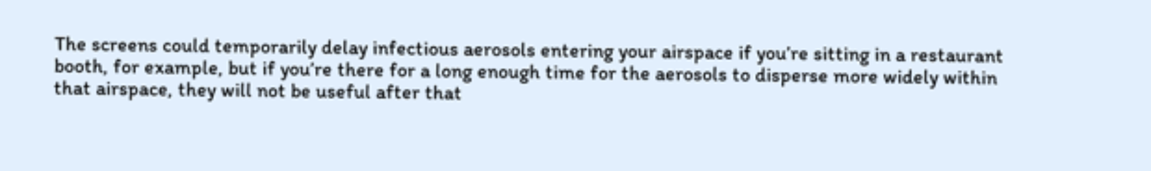The screens could temporarily delay infectious aerosols entering your airspace if you’re sitting in a restaurant booth, for example, but if you’re there for a long enough time for the aerosols to disperse more widely within that airspace, they will not be useful after that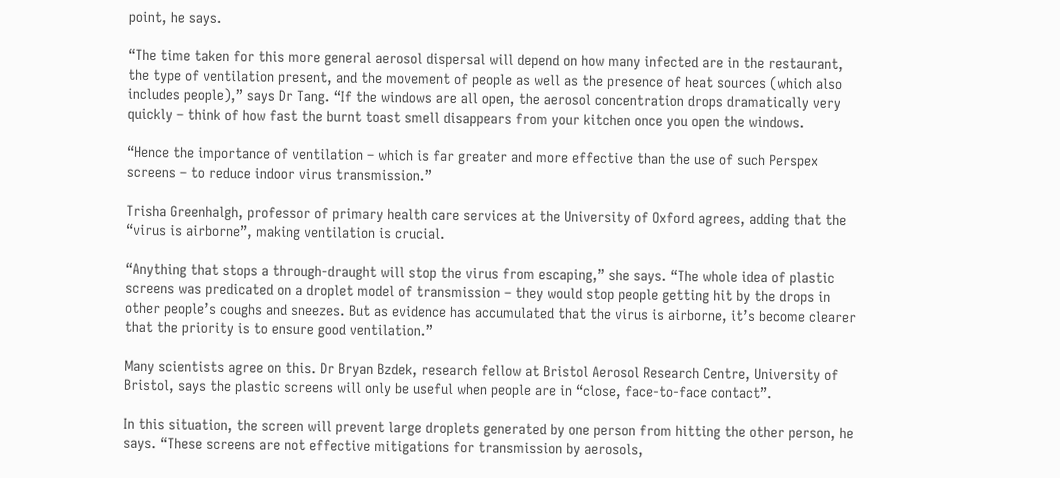point, he says.

“The time taken for this more general aerosol dispersal will depend on how many infected are in the restaurant, the type of ventilation present, and the movement of people as well as the presence of heat sources (which also includes people),” says Dr Tang. “If the windows are all open, the aerosol concentration drops dramatically very quickly – think of how fast the burnt toast smell disappears from your kitchen once you open the windows.

“Hence the importance of ventilation – which is far greater and more effective than the use of such Perspex screens – to reduce indoor virus transmission.”

Trisha Greenhalgh, professor of primary health care services at the University of Oxford agrees, adding that the “virus is airborne”, making ventilation is crucial.

“Anything that stops a through-draught will stop the virus from escaping,” she says. “The whole idea of plastic screens was predicated on a droplet model of transmission – they would stop people getting hit by the drops in other people’s coughs and sneezes. But as evidence has accumulated that the virus is airborne, it’s become clearer that the priority is to ensure good ventilation.”

Many scientists agree on this. Dr Bryan Bzdek, research fellow at Bristol Aerosol Research Centre, University of Bristol, says the plastic screens will only be useful when people are in “close, face-to-face contact”.

In this situation, the screen will prevent large droplets generated by one person from hitting the other person, he says. “These screens are not effective mitigations for transmission by aerosols,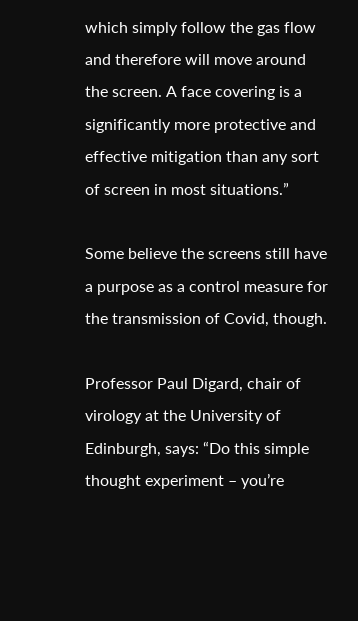which simply follow the gas flow and therefore will move around the screen. A face covering is a significantly more protective and effective mitigation than any sort of screen in most situations.”

Some believe the screens still have a purpose as a control measure for the transmission of Covid, though.

Professor Paul Digard, chair of virology at the University of Edinburgh, says: “Do this simple thought experiment – you’re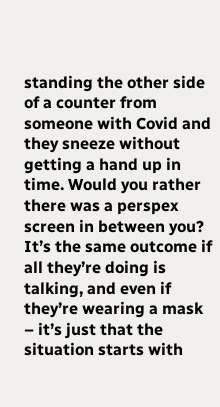standing the other side of a counter from someone with Covid and they sneeze without getting a hand up in time. Would you rather there was a perspex screen in between you? It’s the same outcome if all they’re doing is talking, and even if they’re wearing a mask – it’s just that the situation starts with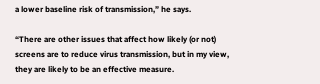a lower baseline risk of transmission,” he says.

“There are other issues that affect how likely (or not) screens are to reduce virus transmission, but in my view, they are likely to be an effective measure.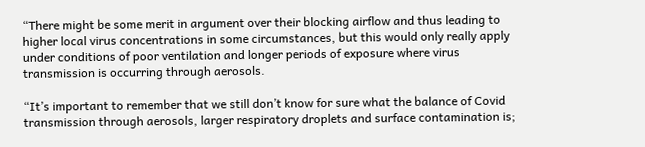“There might be some merit in argument over their blocking airflow and thus leading to higher local virus concentrations in some circumstances, but this would only really apply under conditions of poor ventilation and longer periods of exposure where virus transmission is occurring through aerosols.

“It’s important to remember that we still don’t know for sure what the balance of Covid transmission through aerosols, larger respiratory droplets and surface contamination is;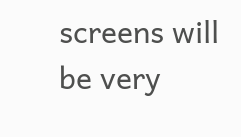screens will be very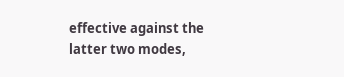effective against the latter two modes,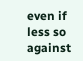even if less so against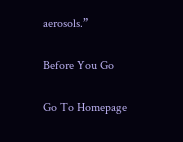aerosols.”

Before You Go

Go To Homepage